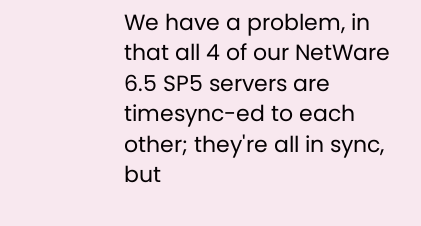We have a problem, in that all 4 of our NetWare 6.5 SP5 servers are
timesync-ed to each other; they're all in sync, but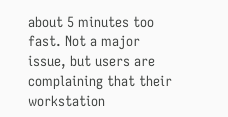about 5 minutes too
fast. Not a major issue, but users are complaining that their workstation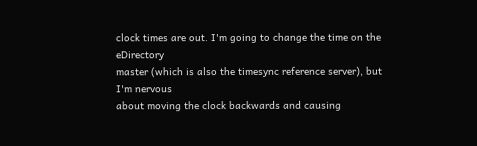clock times are out. I'm going to change the time on the eDirectory
master (which is also the timesync reference server), but I'm nervous
about moving the clock backwards and causing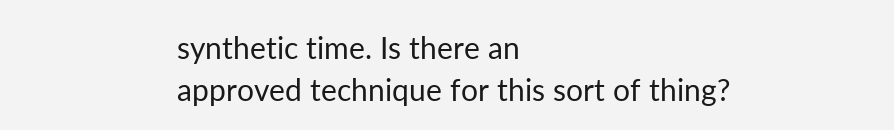synthetic time. Is there an
approved technique for this sort of thing?